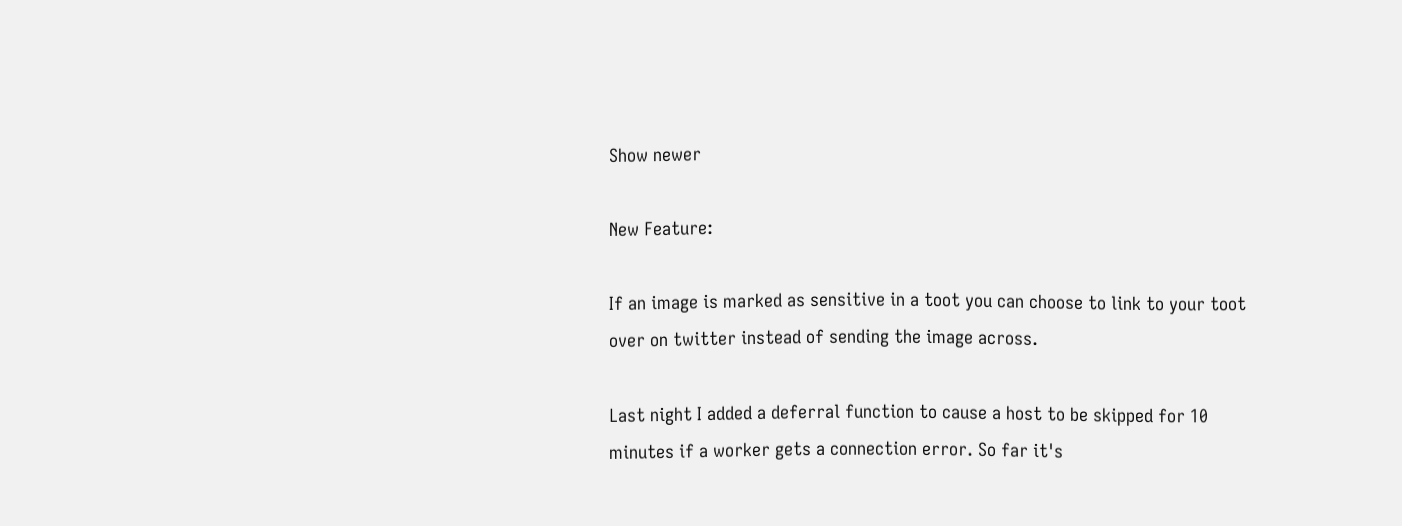Show newer

New Feature:

If an image is marked as sensitive in a toot you can choose to link to your toot over on twitter instead of sending the image across.

Last night I added a deferral function to cause a host to be skipped for 10 minutes if a worker gets a connection error. So far it's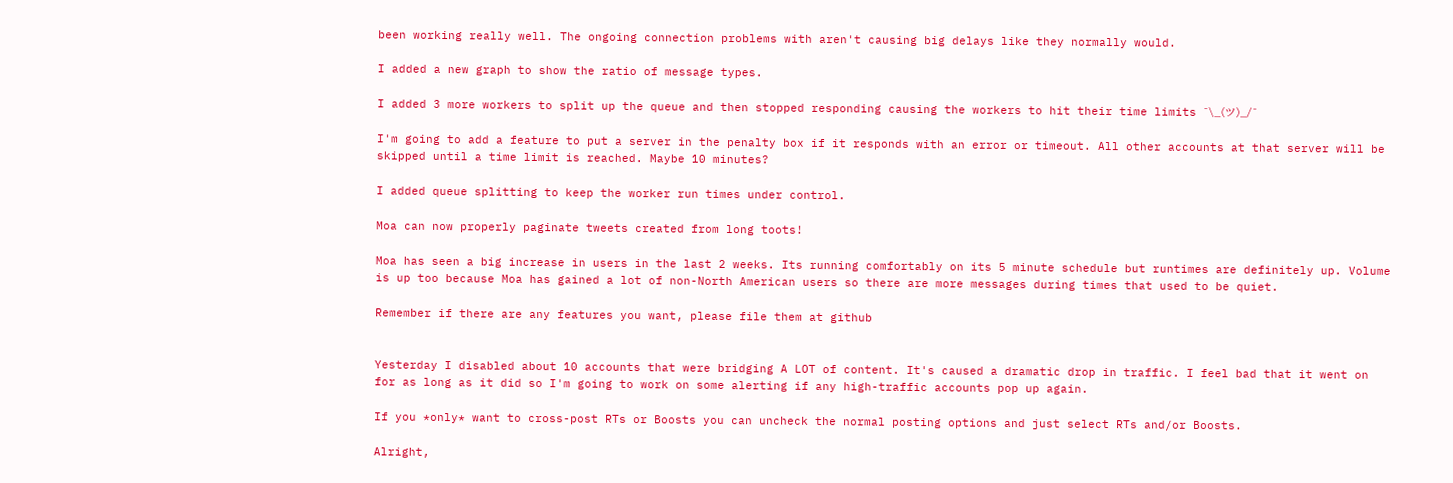been working really well. The ongoing connection problems with aren't causing big delays like they normally would.

I added a new graph to show the ratio of message types.

I added 3 more workers to split up the queue and then stopped responding causing the workers to hit their time limits ¯\_(ツ)_/¯

I'm going to add a feature to put a server in the penalty box if it responds with an error or timeout. All other accounts at that server will be skipped until a time limit is reached. Maybe 10 minutes?

I added queue splitting to keep the worker run times under control.

Moa can now properly paginate tweets created from long toots!

Moa has seen a big increase in users in the last 2 weeks. Its running comfortably on its 5 minute schedule but runtimes are definitely up. Volume is up too because Moa has gained a lot of non-North American users so there are more messages during times that used to be quiet.

Remember if there are any features you want, please file them at github


Yesterday I disabled about 10 accounts that were bridging A LOT of content. It's caused a dramatic drop in traffic. I feel bad that it went on for as long as it did so I'm going to work on some alerting if any high-traffic accounts pop up again.

If you *only* want to cross-post RTs or Boosts you can uncheck the normal posting options and just select RTs and/or Boosts.

Alright,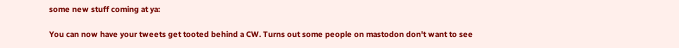some new stuff coming at ya:

You can now have your tweets get tooted behind a CW. Turns out some people on mastodon don't want to see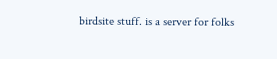birdsite stuff. is a server for folks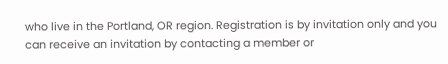who live in the Portland, OR region. Registration is by invitation only and you can receive an invitation by contacting a member or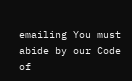emailing You must abide by our Code of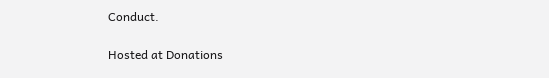Conduct.

Hosted at Donations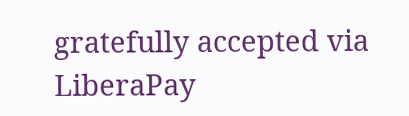gratefully accepted via LiberaPay